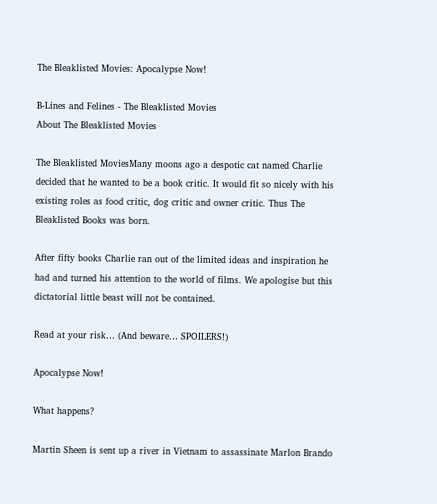The Bleaklisted Movies: Apocalypse Now!

B-Lines and Felines - The Bleaklisted Movies
About The Bleaklisted Movies

The Bleaklisted MoviesMany moons ago a despotic cat named Charlie decided that he wanted to be a book critic. It would fit so nicely with his existing roles as food critic, dog critic and owner critic. Thus The Bleaklisted Books was born.

After fifty books Charlie ran out of the limited ideas and inspiration he had and turned his attention to the world of films. We apologise but this dictatorial little beast will not be contained.

Read at your risk… (And beware… SPOILERS!)

Apocalypse Now!

What happens?

Martin Sheen is sent up a river in Vietnam to assassinate Marlon Brando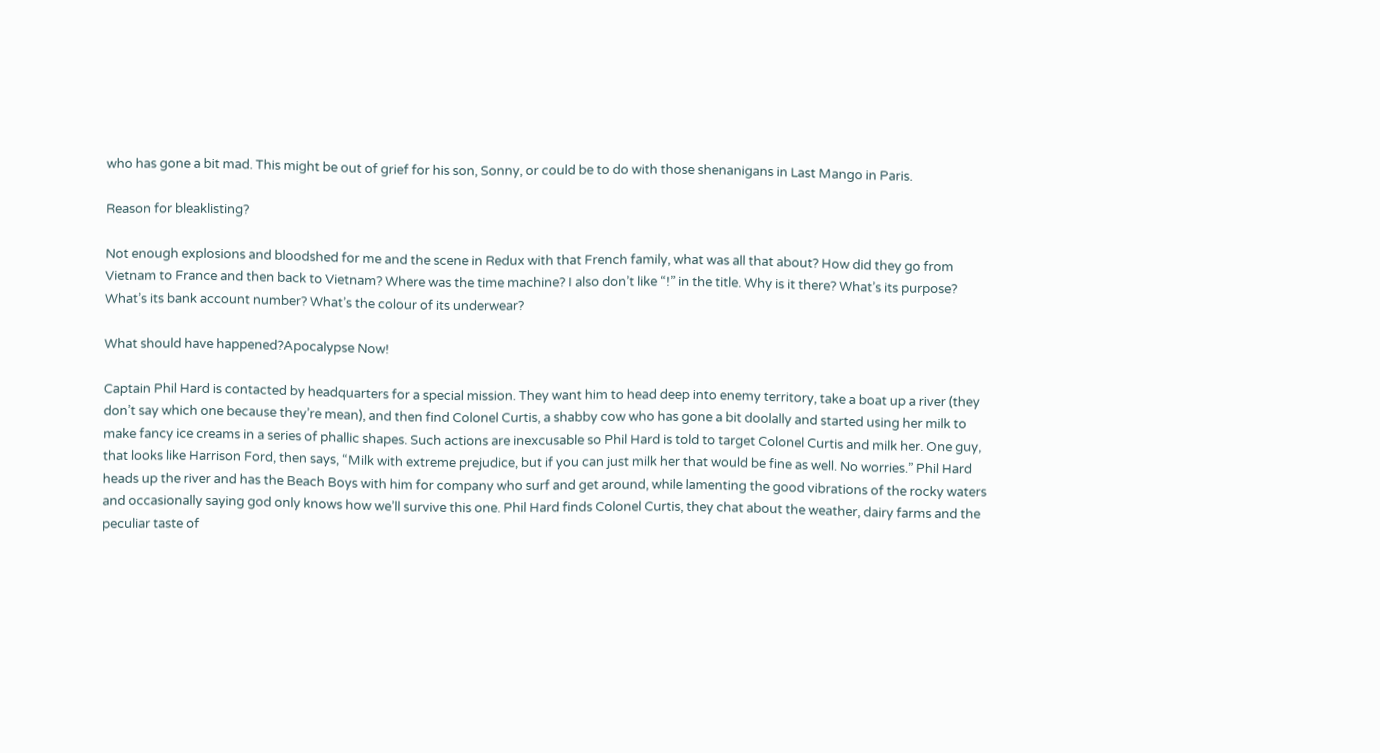who has gone a bit mad. This might be out of grief for his son, Sonny, or could be to do with those shenanigans in Last Mango in Paris.

Reason for bleaklisting?

Not enough explosions and bloodshed for me and the scene in Redux with that French family, what was all that about? How did they go from Vietnam to France and then back to Vietnam? Where was the time machine? I also don’t like “!” in the title. Why is it there? What’s its purpose? What’s its bank account number? What’s the colour of its underwear?

What should have happened?Apocalypse Now!

Captain Phil Hard is contacted by headquarters for a special mission. They want him to head deep into enemy territory, take a boat up a river (they don’t say which one because they’re mean), and then find Colonel Curtis, a shabby cow who has gone a bit doolally and started using her milk to make fancy ice creams in a series of phallic shapes. Such actions are inexcusable so Phil Hard is told to target Colonel Curtis and milk her. One guy, that looks like Harrison Ford, then says, “Milk with extreme prejudice, but if you can just milk her that would be fine as well. No worries.” Phil Hard heads up the river and has the Beach Boys with him for company who surf and get around, while lamenting the good vibrations of the rocky waters and occasionally saying god only knows how we’ll survive this one. Phil Hard finds Colonel Curtis, they chat about the weather, dairy farms and the peculiar taste of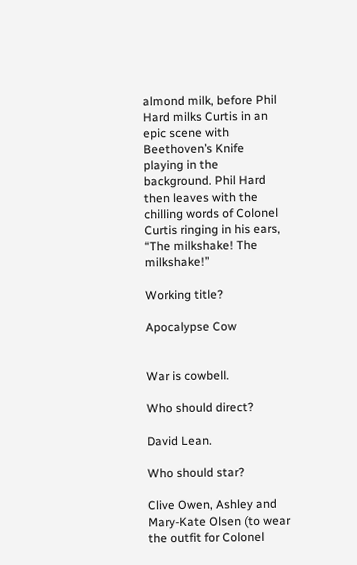almond milk, before Phil Hard milks Curtis in an epic scene with Beethoven’s Knife playing in the background. Phil Hard then leaves with the chilling words of Colonel Curtis ringing in his ears, “The milkshake! The milkshake!”

Working title?

Apocalypse Cow


War is cowbell.

Who should direct?

David Lean.

Who should star?

Clive Owen, Ashley and Mary-Kate Olsen (to wear the outfit for Colonel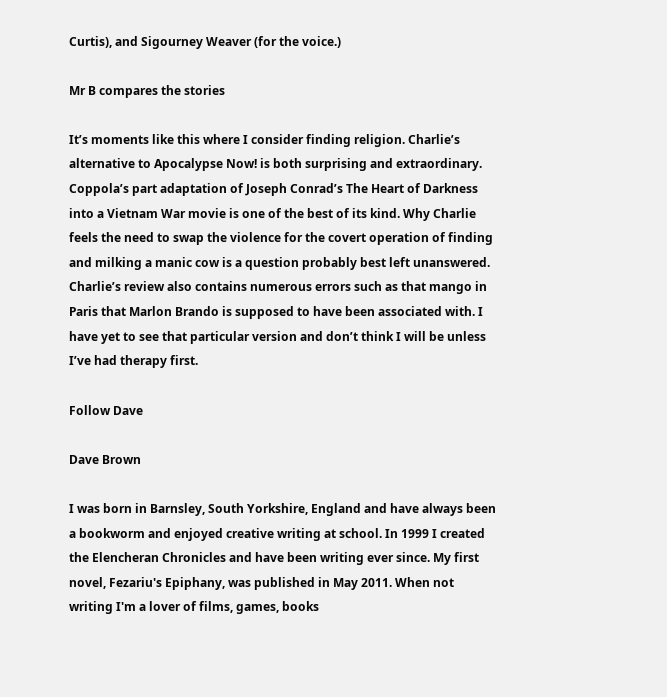Curtis), and Sigourney Weaver (for the voice.)

Mr B compares the stories

It’s moments like this where I consider finding religion. Charlie’s alternative to Apocalypse Now! is both surprising and extraordinary. Coppola’s part adaptation of Joseph Conrad’s The Heart of Darkness into a Vietnam War movie is one of the best of its kind. Why Charlie feels the need to swap the violence for the covert operation of finding and milking a manic cow is a question probably best left unanswered. Charlie’s review also contains numerous errors such as that mango in Paris that Marlon Brando is supposed to have been associated with. I have yet to see that particular version and don’t think I will be unless I’ve had therapy first.

Follow Dave

Dave Brown

I was born in Barnsley, South Yorkshire, England and have always been a bookworm and enjoyed creative writing at school. In 1999 I created the Elencheran Chronicles and have been writing ever since. My first novel, Fezariu's Epiphany, was published in May 2011. When not writing I'm a lover of films, games, books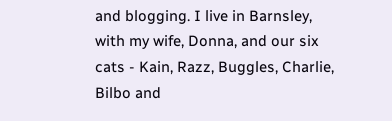and blogging. I live in Barnsley, with my wife, Donna, and our six cats - Kain, Razz, Buggles, Charlie, Bilbo and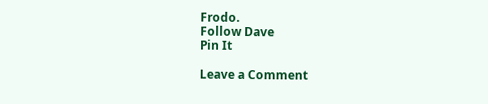Frodo.
Follow Dave
Pin It

Leave a Comment